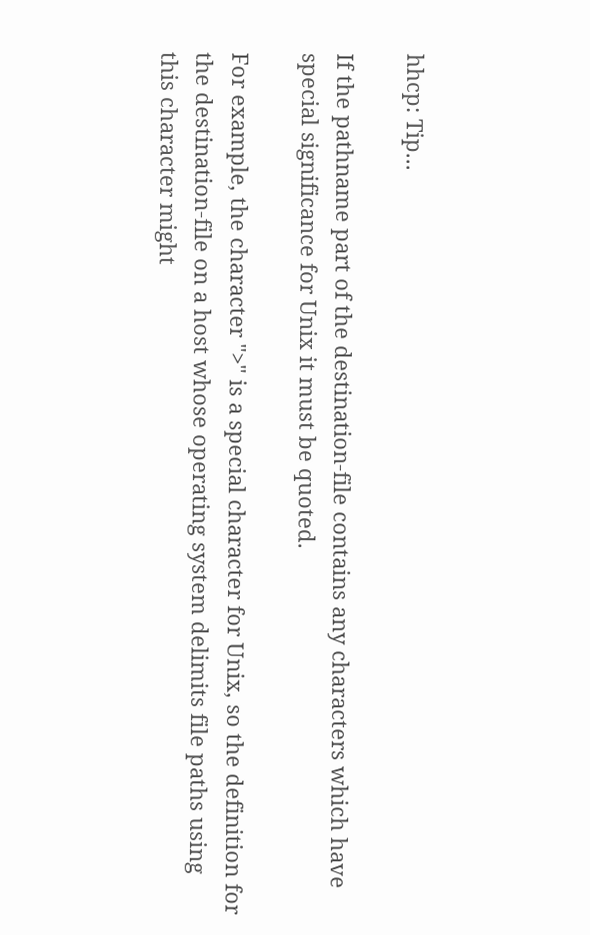hhcp: Tip...

If the pathname part of the destination-file contains any characters which have special significance for Unix it must be quoted.

For example, the character ">" is a special character for Unix, so the definition for the destination-file on a host whose operating system delimits file paths using this character might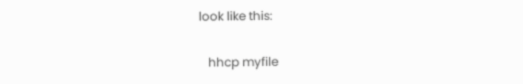look like this:

   hhcp myfile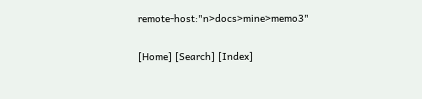remote-host:"n>docs>mine>memo3"

[Home] [Search] [Index]